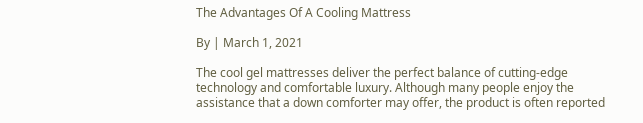The Advantages Of A Cooling Mattress

By | March 1, 2021

The cool gel mattresses deliver the perfect balance of cutting-edge technology and comfortable luxury. Although many people enjoy the assistance that a down comforter may offer, the product is often reported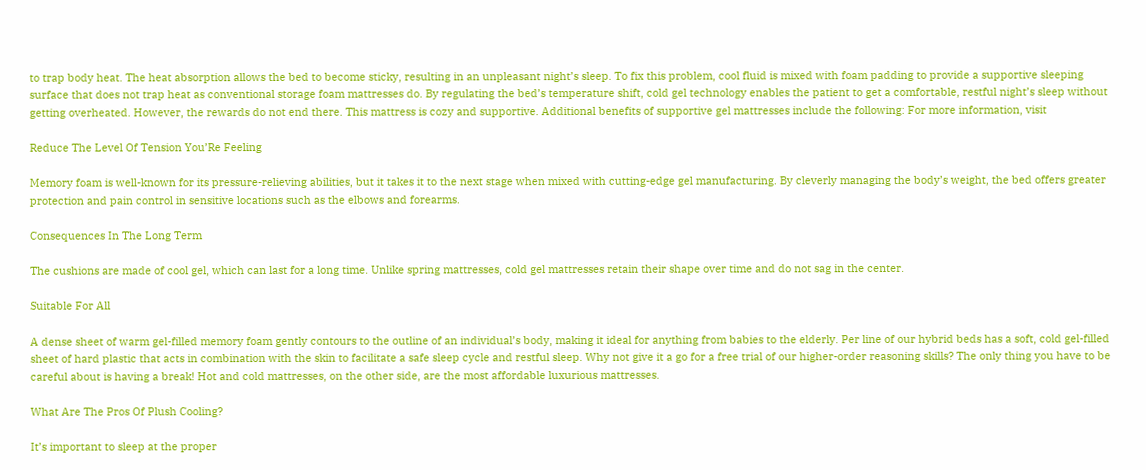to trap body heat. The heat absorption allows the bed to become sticky, resulting in an unpleasant night’s sleep. To fix this problem, cool fluid is mixed with foam padding to provide a supportive sleeping surface that does not trap heat as conventional storage foam mattresses do. By regulating the bed’s temperature shift, cold gel technology enables the patient to get a comfortable, restful night’s sleep without getting overheated. However, the rewards do not end there. This mattress is cozy and supportive. Additional benefits of supportive gel mattresses include the following: For more information, visit

Reduce The Level Of Tension You’Re Feeling

Memory foam is well-known for its pressure-relieving abilities, but it takes it to the next stage when mixed with cutting-edge gel manufacturing. By cleverly managing the body’s weight, the bed offers greater protection and pain control in sensitive locations such as the elbows and forearms.

Consequences In The Long Term

The cushions are made of cool gel, which can last for a long time. Unlike spring mattresses, cold gel mattresses retain their shape over time and do not sag in the center.

Suitable For All

A dense sheet of warm gel-filled memory foam gently contours to the outline of an individual’s body, making it ideal for anything from babies to the elderly. Per line of our hybrid beds has a soft, cold gel-filled sheet of hard plastic that acts in combination with the skin to facilitate a safe sleep cycle and restful sleep. Why not give it a go for a free trial of our higher-order reasoning skills? The only thing you have to be careful about is having a break! Hot and cold mattresses, on the other side, are the most affordable luxurious mattresses.

What Are The Pros Of Plush Cooling?

It’s important to sleep at the proper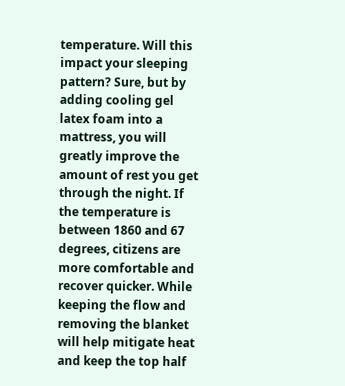temperature. Will this impact your sleeping pattern? Sure, but by adding cooling gel latex foam into a mattress, you will greatly improve the amount of rest you get through the night. If the temperature is between 1860 and 67 degrees, citizens are more comfortable and recover quicker. While keeping the flow and removing the blanket will help mitigate heat and keep the top half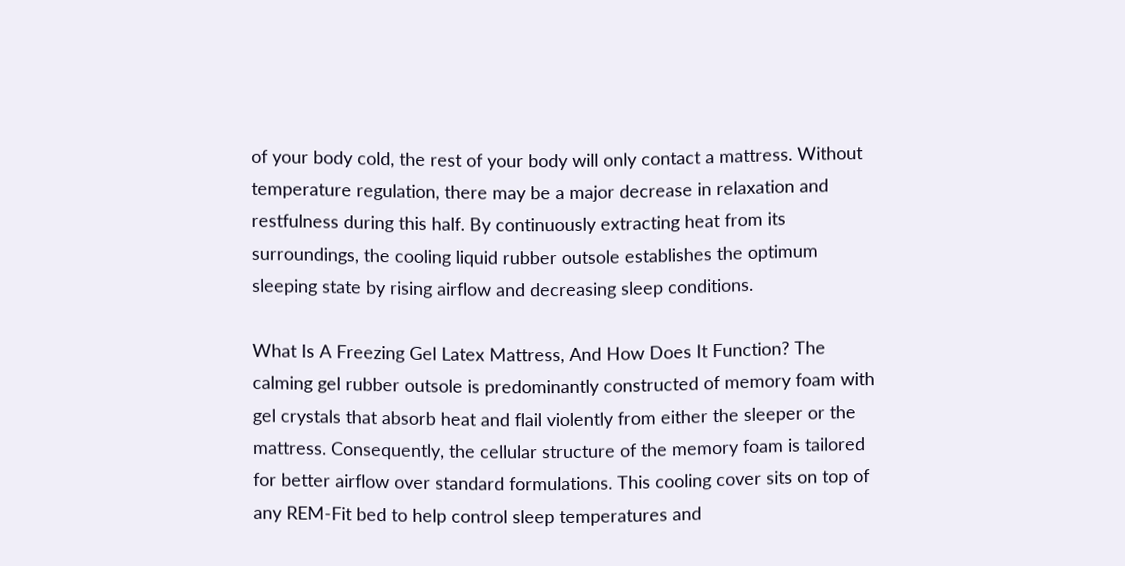of your body cold, the rest of your body will only contact a mattress. Without temperature regulation, there may be a major decrease in relaxation and restfulness during this half. By continuously extracting heat from its surroundings, the cooling liquid rubber outsole establishes the optimum sleeping state by rising airflow and decreasing sleep conditions.

What Is A Freezing Gel Latex Mattress, And How Does It Function? The calming gel rubber outsole is predominantly constructed of memory foam with gel crystals that absorb heat and flail violently from either the sleeper or the mattress. Consequently, the cellular structure of the memory foam is tailored for better airflow over standard formulations. This cooling cover sits on top of any REM-Fit bed to help control sleep temperatures and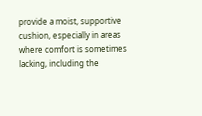provide a moist, supportive cushion, especially in areas where comfort is sometimes lacking, including the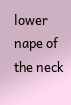lower nape of the neck